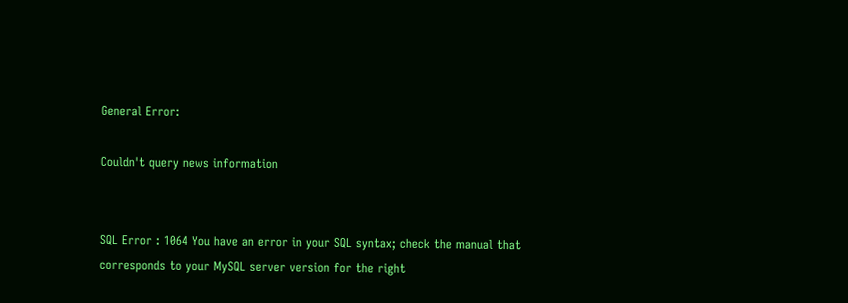General Error:

Couldn't query news information


SQL Error : 1064 You have an error in your SQL syntax; check the manual that corresponds to your MySQL server version for the right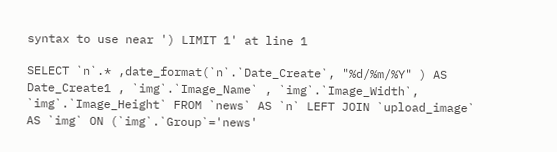syntax to use near ') LIMIT 1' at line 1

SELECT `n`.* ,date_format(`n`.`Date_Create`, "%d/%m/%Y" ) AS Date_Create1 , `img`.`Image_Name` , `img`.`Image_Width`, `img`.`Image_Height` FROM `news` AS `n` LEFT JOIN `upload_image` AS `img` ON (`img`.`Group`='news'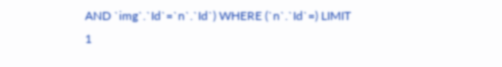AND `img`.`Id`=`n`.`Id`) WHERE (`n`.`Id`=) LIMIT 1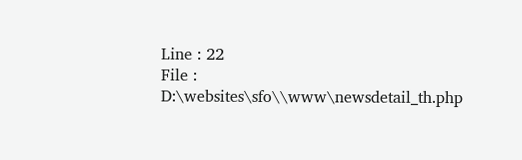Line : 22
File : D:\websites\sfo\\www\newsdetail_th.php